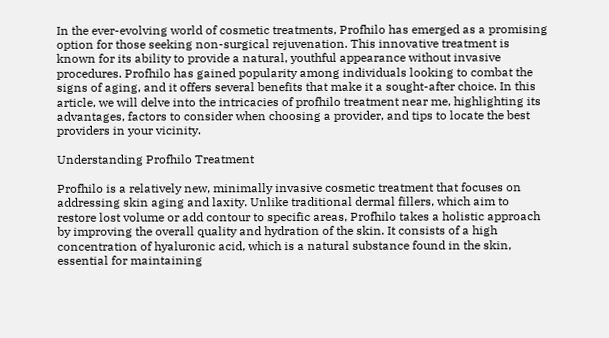In the ever-evolving world of cosmetic treatments, Profhilo has emerged as a promising option for those seeking non-surgical rejuvenation. This innovative treatment is known for its ability to provide a natural, youthful appearance without invasive procedures. Profhilo has gained popularity among individuals looking to combat the signs of aging, and it offers several benefits that make it a sought-after choice. In this article, we will delve into the intricacies of profhilo treatment near me, highlighting its advantages, factors to consider when choosing a provider, and tips to locate the best providers in your vicinity.

Understanding Profhilo Treatment

Profhilo is a relatively new, minimally invasive cosmetic treatment that focuses on addressing skin aging and laxity. Unlike traditional dermal fillers, which aim to restore lost volume or add contour to specific areas, Profhilo takes a holistic approach by improving the overall quality and hydration of the skin. It consists of a high concentration of hyaluronic acid, which is a natural substance found in the skin, essential for maintaining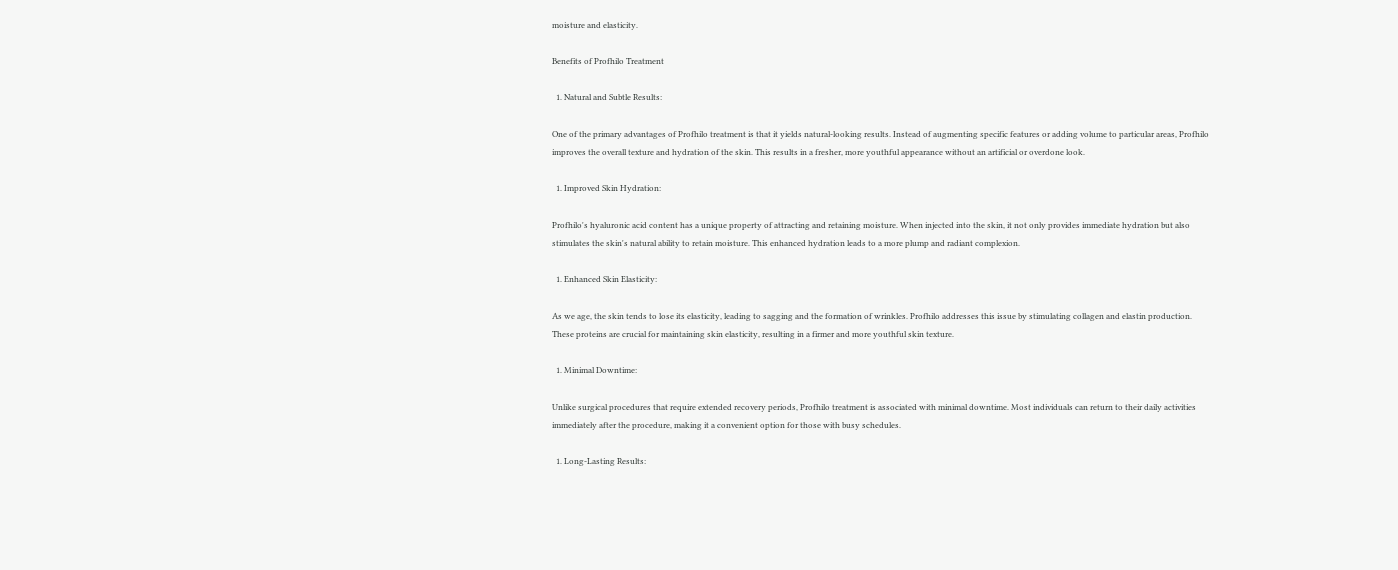moisture and elasticity.

Benefits of Profhilo Treatment

  1. Natural and Subtle Results:

One of the primary advantages of Profhilo treatment is that it yields natural-looking results. Instead of augmenting specific features or adding volume to particular areas, Profhilo improves the overall texture and hydration of the skin. This results in a fresher, more youthful appearance without an artificial or overdone look.

  1. Improved Skin Hydration:

Profhilo's hyaluronic acid content has a unique property of attracting and retaining moisture. When injected into the skin, it not only provides immediate hydration but also stimulates the skin's natural ability to retain moisture. This enhanced hydration leads to a more plump and radiant complexion.

  1. Enhanced Skin Elasticity:

As we age, the skin tends to lose its elasticity, leading to sagging and the formation of wrinkles. Profhilo addresses this issue by stimulating collagen and elastin production. These proteins are crucial for maintaining skin elasticity, resulting in a firmer and more youthful skin texture.

  1. Minimal Downtime:

Unlike surgical procedures that require extended recovery periods, Profhilo treatment is associated with minimal downtime. Most individuals can return to their daily activities immediately after the procedure, making it a convenient option for those with busy schedules.

  1. Long-Lasting Results: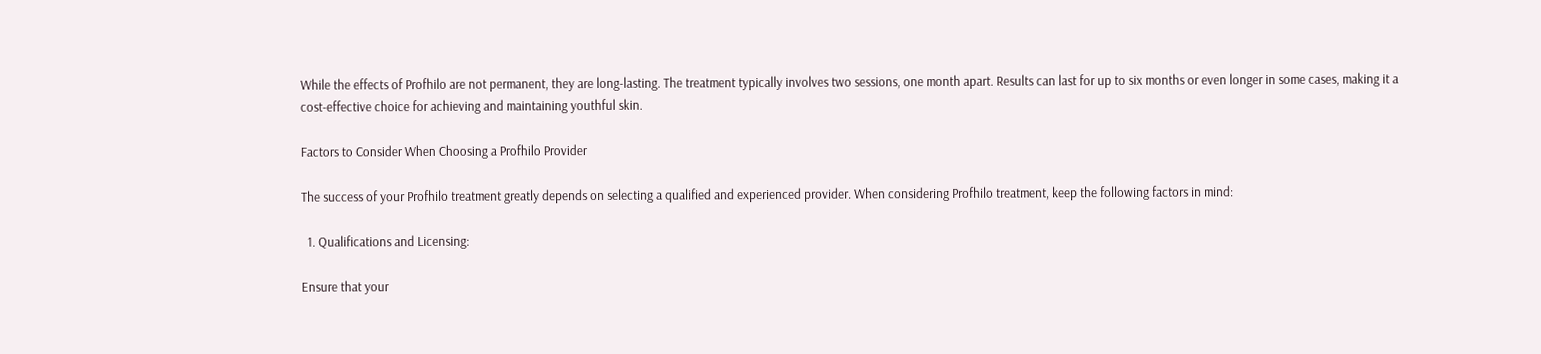While the effects of Profhilo are not permanent, they are long-lasting. The treatment typically involves two sessions, one month apart. Results can last for up to six months or even longer in some cases, making it a cost-effective choice for achieving and maintaining youthful skin.

Factors to Consider When Choosing a Profhilo Provider

The success of your Profhilo treatment greatly depends on selecting a qualified and experienced provider. When considering Profhilo treatment, keep the following factors in mind:

  1. Qualifications and Licensing:

Ensure that your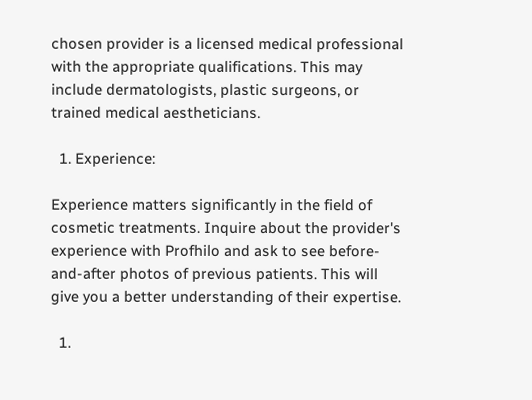chosen provider is a licensed medical professional with the appropriate qualifications. This may include dermatologists, plastic surgeons, or trained medical aestheticians.

  1. Experience:

Experience matters significantly in the field of cosmetic treatments. Inquire about the provider's experience with Profhilo and ask to see before-and-after photos of previous patients. This will give you a better understanding of their expertise.

  1.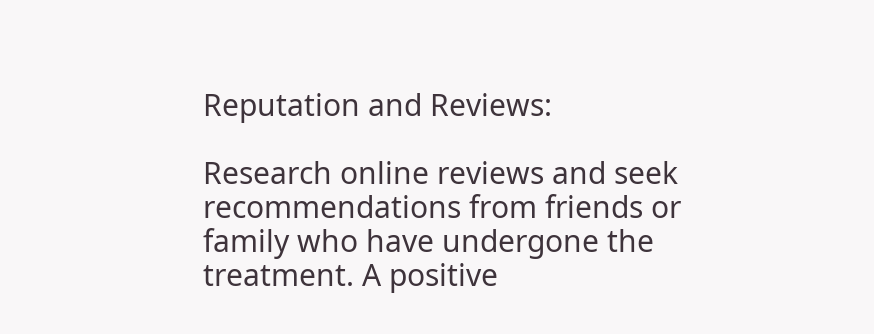Reputation and Reviews:

Research online reviews and seek recommendations from friends or family who have undergone the treatment. A positive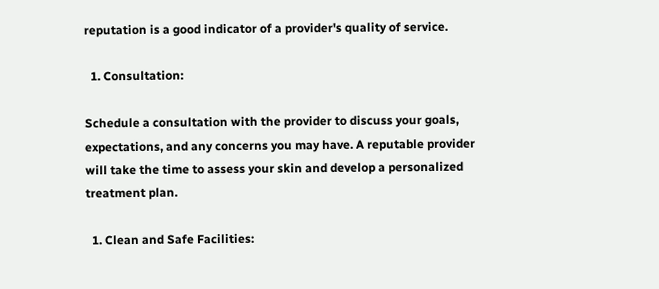reputation is a good indicator of a provider's quality of service.

  1. Consultation:

Schedule a consultation with the provider to discuss your goals, expectations, and any concerns you may have. A reputable provider will take the time to assess your skin and develop a personalized treatment plan.

  1. Clean and Safe Facilities: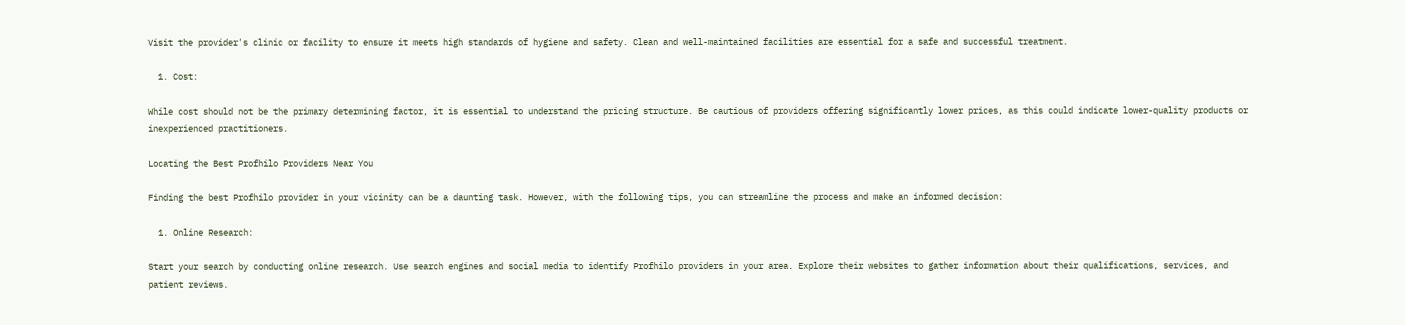Visit the provider's clinic or facility to ensure it meets high standards of hygiene and safety. Clean and well-maintained facilities are essential for a safe and successful treatment.

  1. Cost:

While cost should not be the primary determining factor, it is essential to understand the pricing structure. Be cautious of providers offering significantly lower prices, as this could indicate lower-quality products or inexperienced practitioners.

Locating the Best Profhilo Providers Near You

Finding the best Profhilo provider in your vicinity can be a daunting task. However, with the following tips, you can streamline the process and make an informed decision:

  1. Online Research:

Start your search by conducting online research. Use search engines and social media to identify Profhilo providers in your area. Explore their websites to gather information about their qualifications, services, and patient reviews.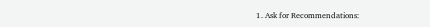1. Ask for Recommendations: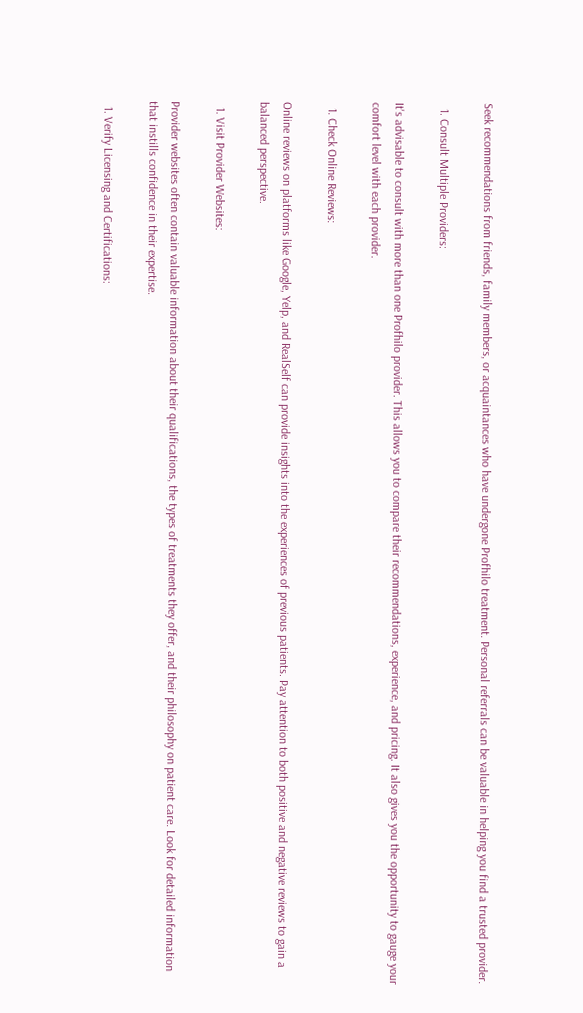Seek recommendations from friends, family members, or acquaintances who have undergone Profhilo treatment. Personal referrals can be valuable in helping you find a trusted provider.

  1. Consult Multiple Providers:

It's advisable to consult with more than one Profhilo provider. This allows you to compare their recommendations, experience, and pricing. It also gives you the opportunity to gauge your comfort level with each provider.

  1. Check Online Reviews:

Online reviews on platforms like Google, Yelp, and RealSelf can provide insights into the experiences of previous patients. Pay attention to both positive and negative reviews to gain a balanced perspective.

  1. Visit Provider Websites:

Provider websites often contain valuable information about their qualifications, the types of treatments they offer, and their philosophy on patient care. Look for detailed information that instills confidence in their expertise.

  1. Verify Licensing and Certifications: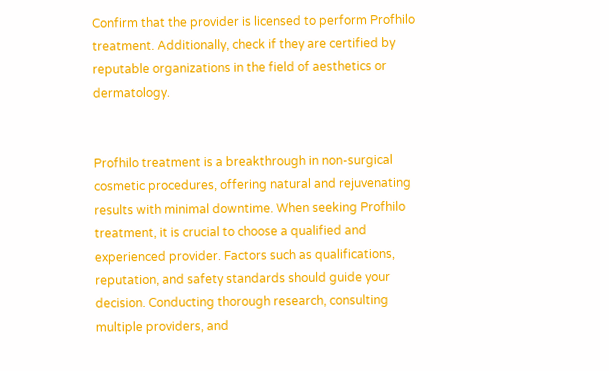Confirm that the provider is licensed to perform Profhilo treatment. Additionally, check if they are certified by reputable organizations in the field of aesthetics or dermatology.


Profhilo treatment is a breakthrough in non-surgical cosmetic procedures, offering natural and rejuvenating results with minimal downtime. When seeking Profhilo treatment, it is crucial to choose a qualified and experienced provider. Factors such as qualifications, reputation, and safety standards should guide your decision. Conducting thorough research, consulting multiple providers, and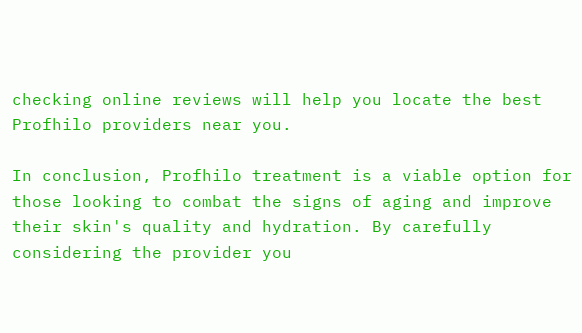checking online reviews will help you locate the best Profhilo providers near you.

In conclusion, Profhilo treatment is a viable option for those looking to combat the signs of aging and improve their skin's quality and hydration. By carefully considering the provider you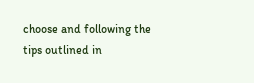choose and following the tips outlined in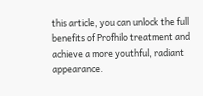this article, you can unlock the full benefits of Profhilo treatment and achieve a more youthful, radiant appearance.